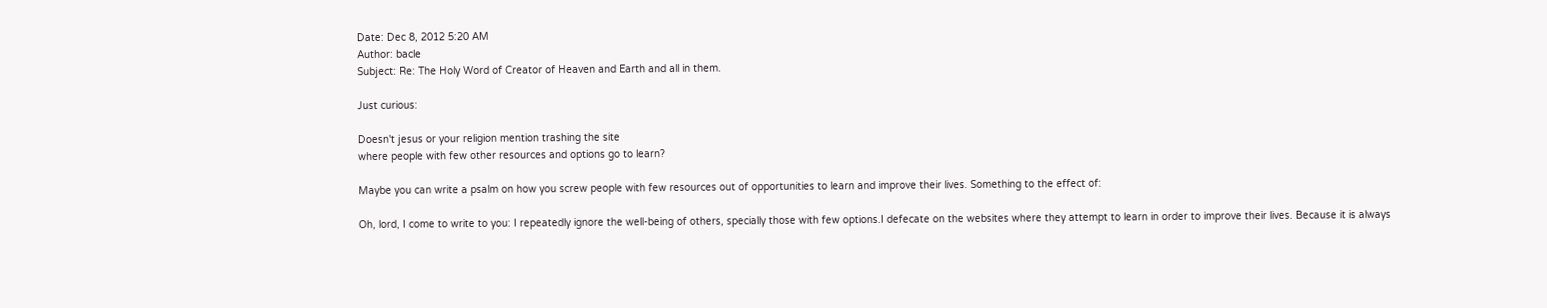Date: Dec 8, 2012 5:20 AM
Author: bacle
Subject: Re: The Holy Word of Creator of Heaven and Earth and all in them.

Just curious:

Doesn't jesus or your religion mention trashing the site
where people with few other resources and options go to learn?

Maybe you can write a psalm on how you screw people with few resources out of opportunities to learn and improve their lives. Something to the effect of:

Oh, lord, I come to write to you: I repeatedly ignore the well-being of others, specially those with few options.I defecate on the websites where they attempt to learn in order to improve their lives. Because it is always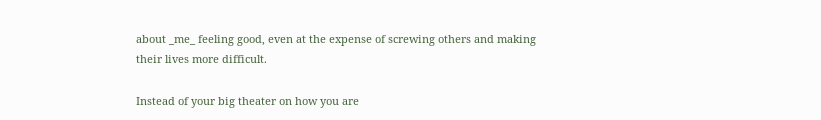about _me_ feeling good, even at the expense of screwing others and making their lives more difficult.

Instead of your big theater on how you are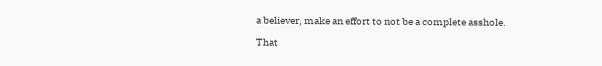a believer, make an effort to not be a complete asshole.

That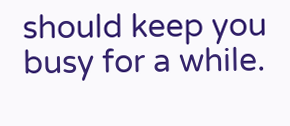should keep you busy for a while.